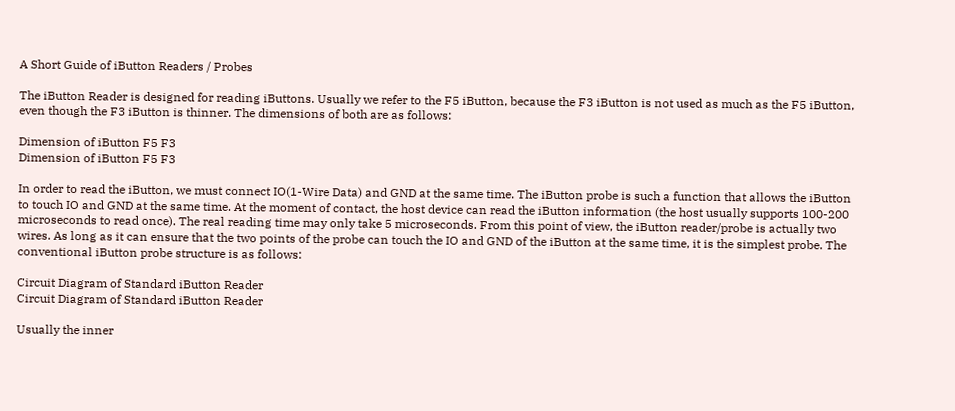A Short Guide of iButton Readers / Probes

The iButton Reader is designed for reading iButtons. Usually we refer to the F5 iButton, because the F3 iButton is not used as much as the F5 iButton, even though the F3 iButton is thinner. The dimensions of both are as follows:

Dimension of iButton F5 F3
Dimension of iButton F5 F3

In order to read the iButton, we must connect IO(1-Wire Data) and GND at the same time. The iButton probe is such a function that allows the iButton to touch IO and GND at the same time. At the moment of contact, the host device can read the iButton information (the host usually supports 100-200 microseconds to read once). The real reading time may only take 5 microseconds. From this point of view, the iButton reader/probe is actually two wires. As long as it can ensure that the two points of the probe can touch the IO and GND of the iButton at the same time, it is the simplest probe. The conventional iButton probe structure is as follows:

Circuit Diagram of Standard iButton Reader
Circuit Diagram of Standard iButton Reader

Usually the inner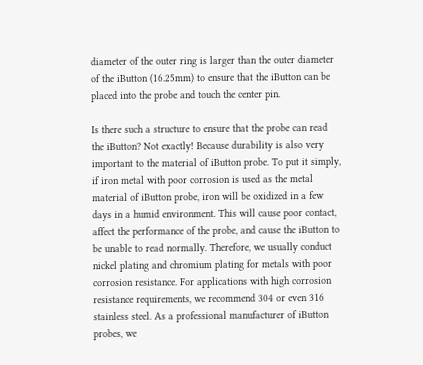diameter of the outer ring is larger than the outer diameter of the iButton (16.25mm) to ensure that the iButton can be placed into the probe and touch the center pin.

Is there such a structure to ensure that the probe can read the iButton? Not exactly! Because durability is also very important to the material of iButton probe. To put it simply, if iron metal with poor corrosion is used as the metal material of iButton probe, iron will be oxidized in a few days in a humid environment. This will cause poor contact, affect the performance of the probe, and cause the iButton to be unable to read normally. Therefore, we usually conduct nickel plating and chromium plating for metals with poor corrosion resistance. For applications with high corrosion resistance requirements, we recommend 304 or even 316 stainless steel. As a professional manufacturer of iButton probes, we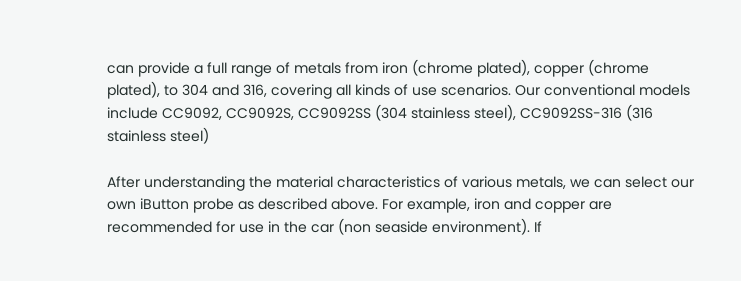can provide a full range of metals from iron (chrome plated), copper (chrome plated), to 304 and 316, covering all kinds of use scenarios. Our conventional models include CC9092, CC9092S, CC9092SS (304 stainless steel), CC9092SS-316 (316 stainless steel)

After understanding the material characteristics of various metals, we can select our own iButton probe as described above. For example, iron and copper are recommended for use in the car (non seaside environment). If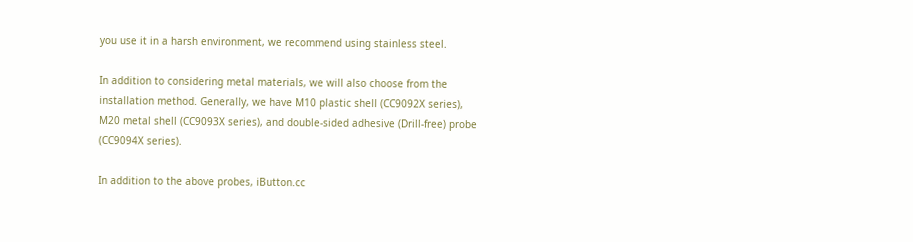you use it in a harsh environment, we recommend using stainless steel.

In addition to considering metal materials, we will also choose from the installation method. Generally, we have M10 plastic shell (CC9092X series), M20 metal shell (CC9093X series), and double-sided adhesive (Drill-free) probe (CC9094X series).

In addition to the above probes, iButton.cc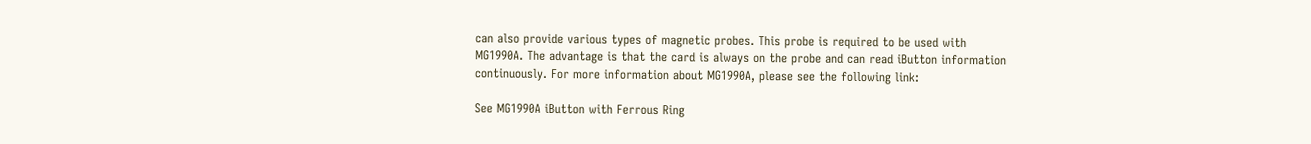can also provide various types of magnetic probes. This probe is required to be used with MG1990A. The advantage is that the card is always on the probe and can read iButton information continuously. For more information about MG1990A, please see the following link:

See MG1990A iButton with Ferrous Ring